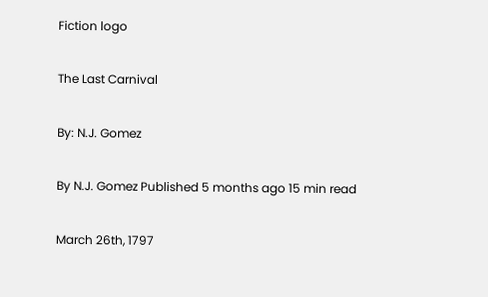Fiction logo

The Last Carnival

By: N.J. Gomez

By N.J. Gomez Published 5 months ago 15 min read

March 26th, 1797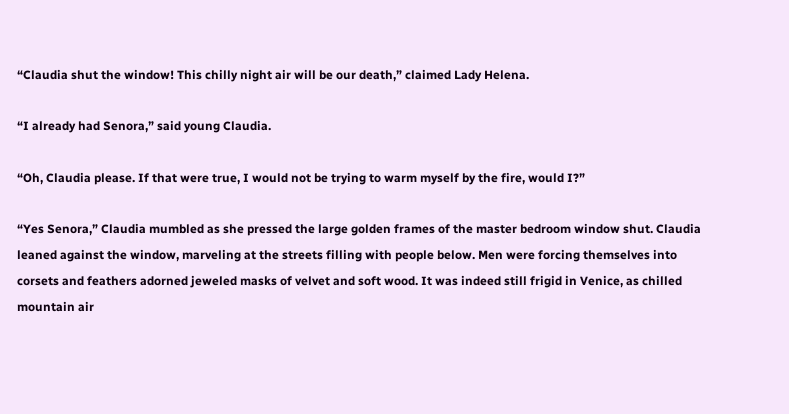“Claudia shut the window! This chilly night air will be our death,” claimed Lady Helena.

“I already had Senora,” said young Claudia.

“Oh, Claudia please. If that were true, I would not be trying to warm myself by the fire, would I?”

“Yes Senora,” Claudia mumbled as she pressed the large golden frames of the master bedroom window shut. Claudia leaned against the window, marveling at the streets filling with people below. Men were forcing themselves into corsets and feathers adorned jeweled masks of velvet and soft wood. It was indeed still frigid in Venice, as chilled mountain air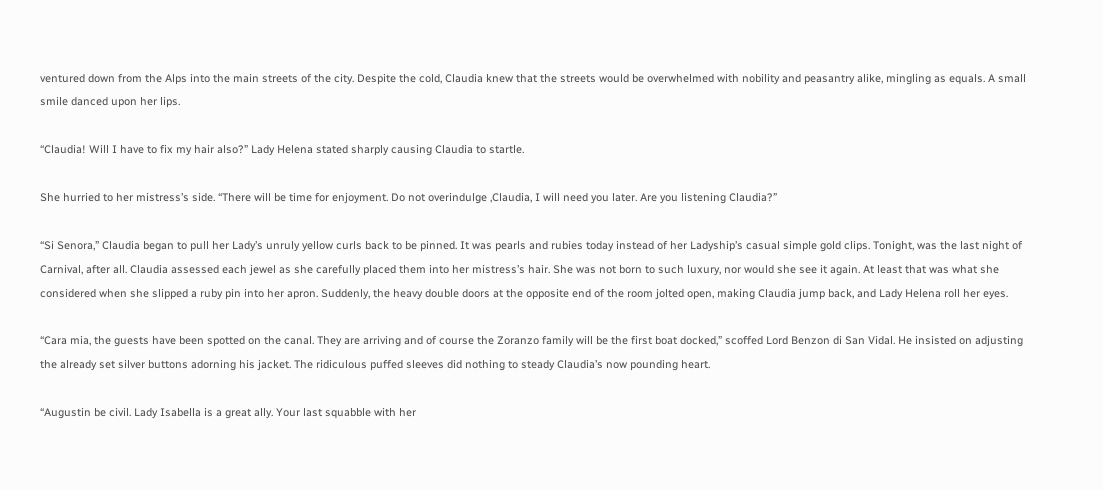ventured down from the Alps into the main streets of the city. Despite the cold, Claudia knew that the streets would be overwhelmed with nobility and peasantry alike, mingling as equals. A small smile danced upon her lips.

“Claudia! Will I have to fix my hair also?” Lady Helena stated sharply causing Claudia to startle.

She hurried to her mistress’s side. “There will be time for enjoyment. Do not overindulge ,Claudia, I will need you later. Are you listening Claudia?”

“Si Senora,” Claudia began to pull her Lady’s unruly yellow curls back to be pinned. It was pearls and rubies today instead of her Ladyship’s casual simple gold clips. Tonight, was the last night of Carnival, after all. Claudia assessed each jewel as she carefully placed them into her mistress’s hair. She was not born to such luxury, nor would she see it again. At least that was what she considered when she slipped a ruby pin into her apron. Suddenly, the heavy double doors at the opposite end of the room jolted open, making Claudia jump back, and Lady Helena roll her eyes.

“Cara mia, the guests have been spotted on the canal. They are arriving and of course the Zoranzo family will be the first boat docked,” scoffed Lord Benzon di San Vidal. He insisted on adjusting the already set silver buttons adorning his jacket. The ridiculous puffed sleeves did nothing to steady Claudia’s now pounding heart.

“Augustin be civil. Lady Isabella is a great ally. Your last squabble with her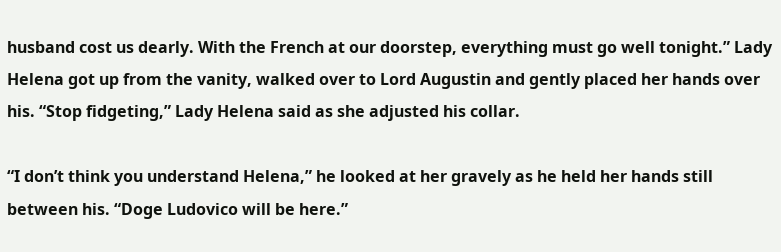husband cost us dearly. With the French at our doorstep, everything must go well tonight.” Lady Helena got up from the vanity, walked over to Lord Augustin and gently placed her hands over his. “Stop fidgeting,” Lady Helena said as she adjusted his collar.

“I don’t think you understand Helena,” he looked at her gravely as he held her hands still between his. “Doge Ludovico will be here.”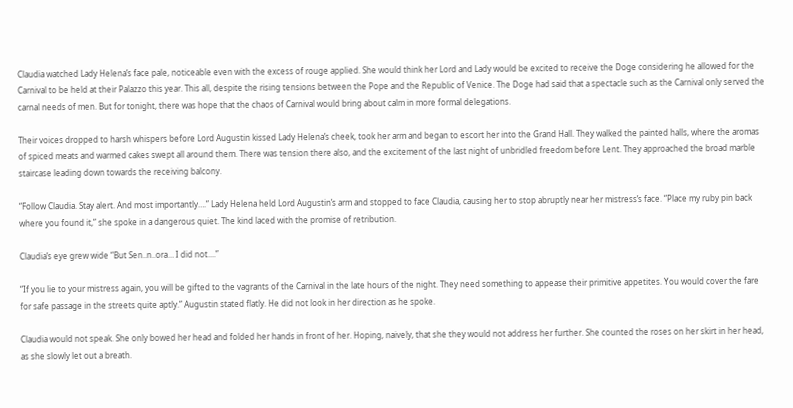Claudia watched Lady Helena’s face pale, noticeable even with the excess of rouge applied. She would think her Lord and Lady would be excited to receive the Doge considering he allowed for the Carnival to be held at their Palazzo this year. This all, despite the rising tensions between the Pope and the Republic of Venice. The Doge had said that a spectacle such as the Carnival only served the carnal needs of men. But for tonight, there was hope that the chaos of Carnival would bring about calm in more formal delegations.

Their voices dropped to harsh whispers before Lord Augustin kissed Lady Helena’s cheek, took her arm and began to escort her into the Grand Hall. They walked the painted halls, where the aromas of spiced meats and warmed cakes swept all around them. There was tension there also, and the excitement of the last night of unbridled freedom before Lent. They approached the broad marble staircase leading down towards the receiving balcony.

“Follow Claudia. Stay alert. And most importantly….” Lady Helena held Lord Augustin’s arm and stopped to face Claudia, causing her to stop abruptly near her mistress’s face. “Place my ruby pin back where you found it,” she spoke in a dangerous quiet. The kind laced with the promise of retribution.

Claudia’s eye grew wide “But Sen..n..ora… I did not....”

“If you lie to your mistress again, you will be gifted to the vagrants of the Carnival in the late hours of the night. They need something to appease their primitive appetites. You would cover the fare for safe passage in the streets quite aptly.” Augustin stated flatly. He did not look in her direction as he spoke.

Claudia would not speak. She only bowed her head and folded her hands in front of her. Hoping, naively, that she they would not address her further. She counted the roses on her skirt in her head, as she slowly let out a breath.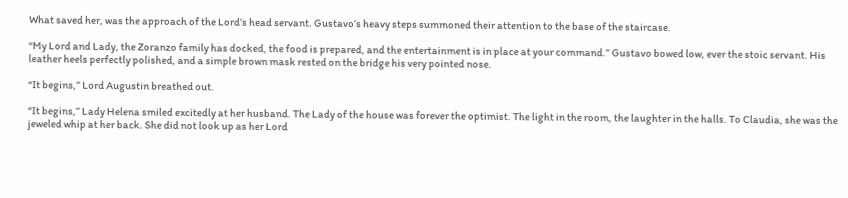What saved her, was the approach of the Lord’s head servant. Gustavo’s heavy steps summoned their attention to the base of the staircase.

“My Lord and Lady, the Zoranzo family has docked, the food is prepared, and the entertainment is in place at your command.” Gustavo bowed low, ever the stoic servant. His leather heels perfectly polished, and a simple brown mask rested on the bridge his very pointed nose.

“It begins,” Lord Augustin breathed out.

“It begins,” Lady Helena smiled excitedly at her husband. The Lady of the house was forever the optimist. The light in the room, the laughter in the halls. To Claudia, she was the jeweled whip at her back. She did not look up as her Lord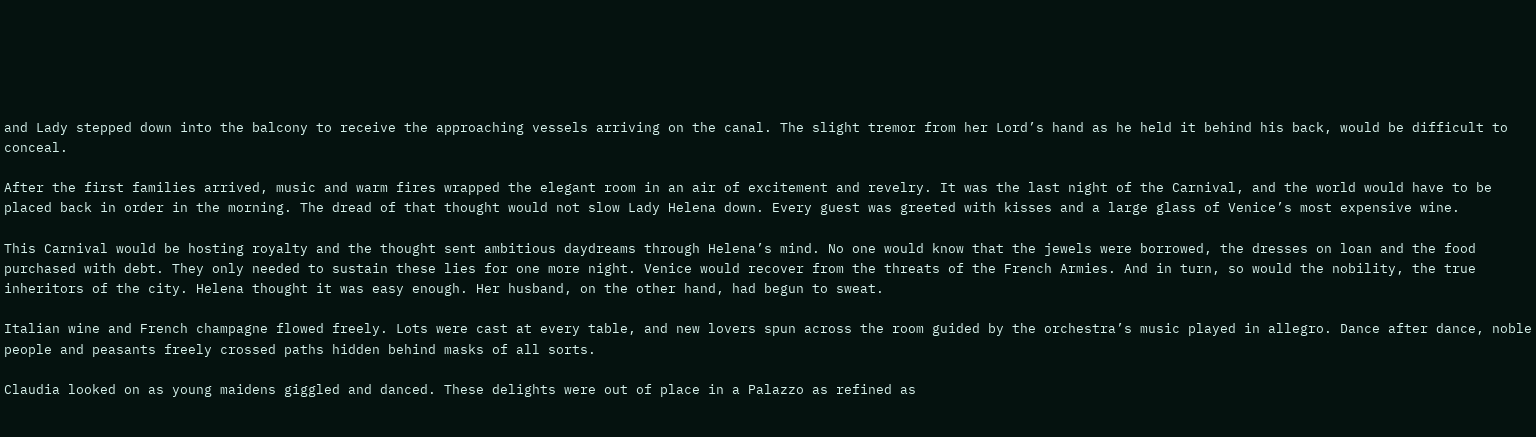and Lady stepped down into the balcony to receive the approaching vessels arriving on the canal. The slight tremor from her Lord’s hand as he held it behind his back, would be difficult to conceal.

After the first families arrived, music and warm fires wrapped the elegant room in an air of excitement and revelry. It was the last night of the Carnival, and the world would have to be placed back in order in the morning. The dread of that thought would not slow Lady Helena down. Every guest was greeted with kisses and a large glass of Venice’s most expensive wine.

This Carnival would be hosting royalty and the thought sent ambitious daydreams through Helena’s mind. No one would know that the jewels were borrowed, the dresses on loan and the food purchased with debt. They only needed to sustain these lies for one more night. Venice would recover from the threats of the French Armies. And in turn, so would the nobility, the true inheritors of the city. Helena thought it was easy enough. Her husband, on the other hand, had begun to sweat.

Italian wine and French champagne flowed freely. Lots were cast at every table, and new lovers spun across the room guided by the orchestra’s music played in allegro. Dance after dance, noble people and peasants freely crossed paths hidden behind masks of all sorts.

Claudia looked on as young maidens giggled and danced. These delights were out of place in a Palazzo as refined as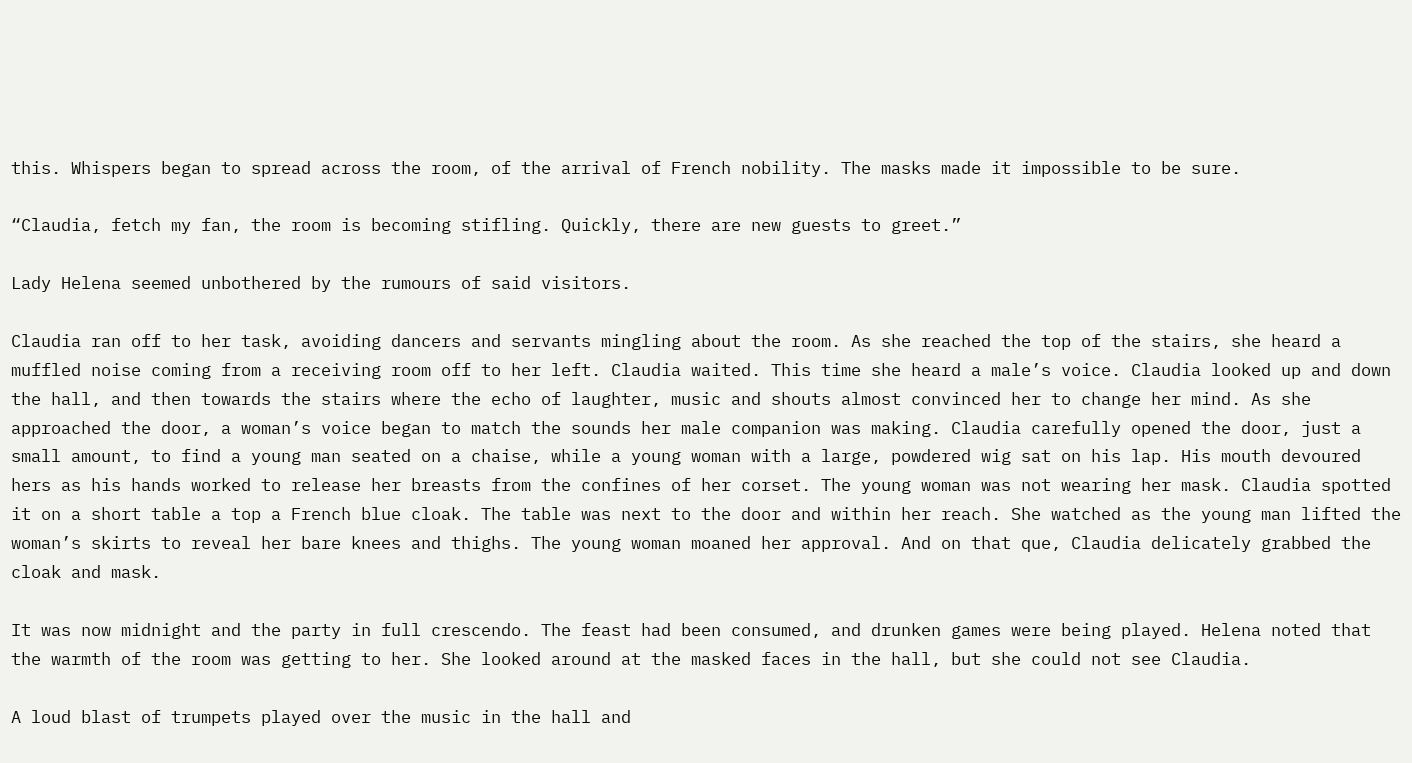this. Whispers began to spread across the room, of the arrival of French nobility. The masks made it impossible to be sure.

“Claudia, fetch my fan, the room is becoming stifling. Quickly, there are new guests to greet.”

Lady Helena seemed unbothered by the rumours of said visitors.

Claudia ran off to her task, avoiding dancers and servants mingling about the room. As she reached the top of the stairs, she heard a muffled noise coming from a receiving room off to her left. Claudia waited. This time she heard a male’s voice. Claudia looked up and down the hall, and then towards the stairs where the echo of laughter, music and shouts almost convinced her to change her mind. As she approached the door, a woman’s voice began to match the sounds her male companion was making. Claudia carefully opened the door, just a small amount, to find a young man seated on a chaise, while a young woman with a large, powdered wig sat on his lap. His mouth devoured hers as his hands worked to release her breasts from the confines of her corset. The young woman was not wearing her mask. Claudia spotted it on a short table a top a French blue cloak. The table was next to the door and within her reach. She watched as the young man lifted the woman’s skirts to reveal her bare knees and thighs. The young woman moaned her approval. And on that que, Claudia delicately grabbed the cloak and mask.

It was now midnight and the party in full crescendo. The feast had been consumed, and drunken games were being played. Helena noted that the warmth of the room was getting to her. She looked around at the masked faces in the hall, but she could not see Claudia.

A loud blast of trumpets played over the music in the hall and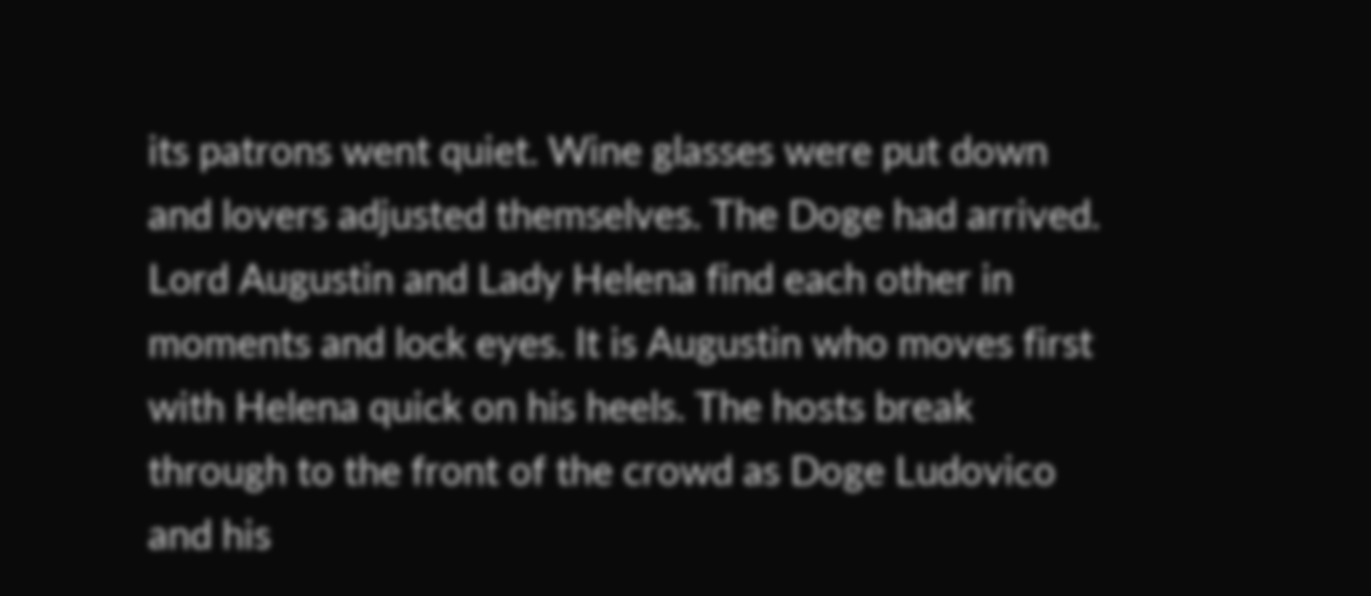its patrons went quiet. Wine glasses were put down and lovers adjusted themselves. The Doge had arrived. Lord Augustin and Lady Helena find each other in moments and lock eyes. It is Augustin who moves first with Helena quick on his heels. The hosts break through to the front of the crowd as Doge Ludovico and his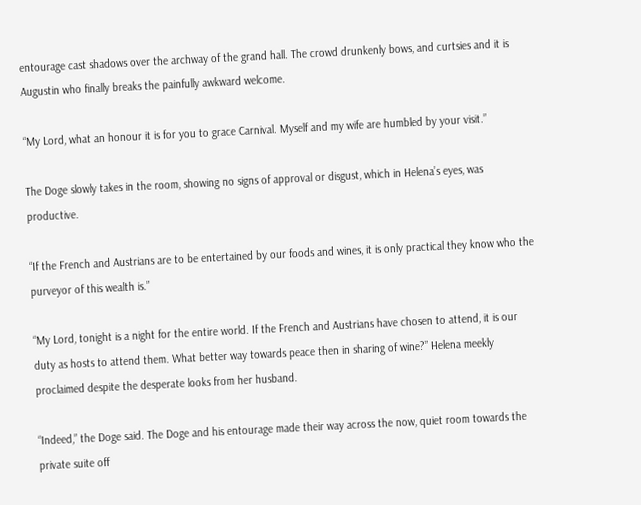entourage cast shadows over the archway of the grand hall. The crowd drunkenly bows, and curtsies and it is Augustin who finally breaks the painfully awkward welcome.

“My Lord, what an honour it is for you to grace Carnival. Myself and my wife are humbled by your visit.”

The Doge slowly takes in the room, showing no signs of approval or disgust, which in Helena’s eyes, was productive.

“If the French and Austrians are to be entertained by our foods and wines, it is only practical they know who the purveyor of this wealth is.”

“My Lord, tonight is a night for the entire world. If the French and Austrians have chosen to attend, it is our duty as hosts to attend them. What better way towards peace then in sharing of wine?” Helena meekly proclaimed despite the desperate looks from her husband.

“Indeed,” the Doge said. The Doge and his entourage made their way across the now, quiet room towards the private suite off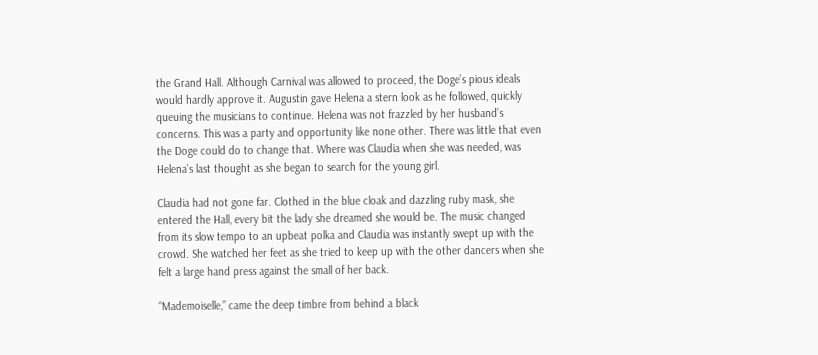the Grand Hall. Although Carnival was allowed to proceed, the Doge’s pious ideals would hardly approve it. Augustin gave Helena a stern look as he followed, quickly queuing the musicians to continue. Helena was not frazzled by her husband’s concerns. This was a party and opportunity like none other. There was little that even the Doge could do to change that. Where was Claudia when she was needed, was Helena’s last thought as she began to search for the young girl.

Claudia had not gone far. Clothed in the blue cloak and dazzling ruby mask, she entered the Hall, every bit the lady she dreamed she would be. The music changed from its slow tempo to an upbeat polka and Claudia was instantly swept up with the crowd. She watched her feet as she tried to keep up with the other dancers when she felt a large hand press against the small of her back.

“Mademoiselle,” came the deep timbre from behind a black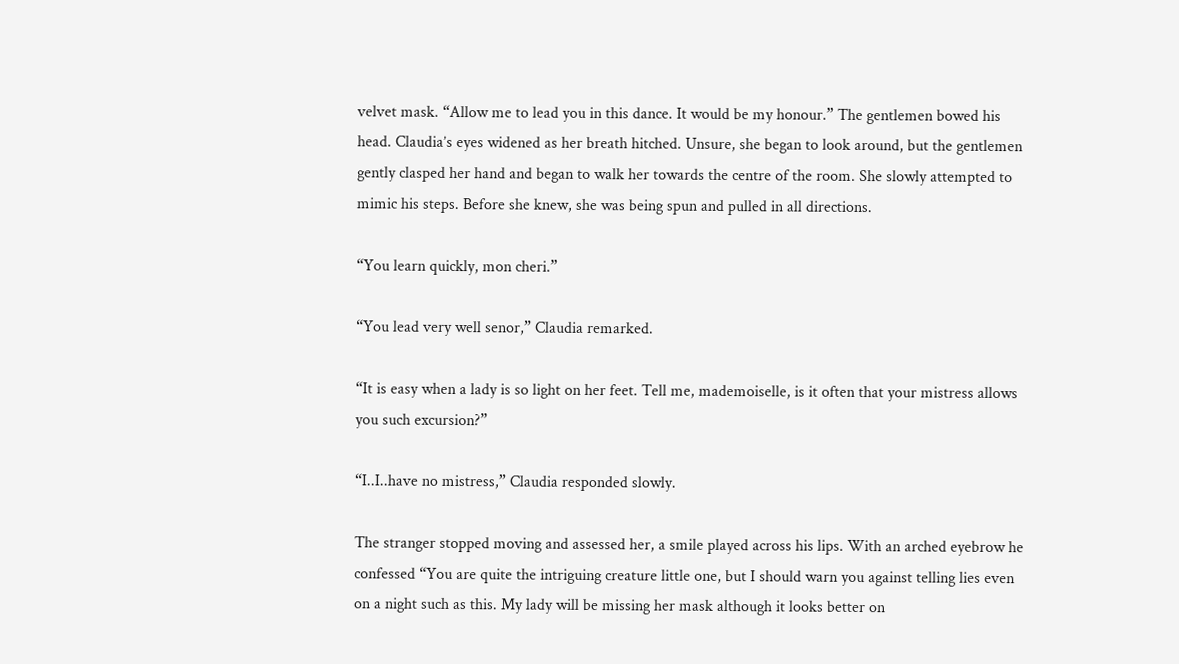velvet mask. “Allow me to lead you in this dance. It would be my honour.” The gentlemen bowed his head. Claudia’s eyes widened as her breath hitched. Unsure, she began to look around, but the gentlemen gently clasped her hand and began to walk her towards the centre of the room. She slowly attempted to mimic his steps. Before she knew, she was being spun and pulled in all directions.

“You learn quickly, mon cheri.”

“You lead very well senor,” Claudia remarked.

“It is easy when a lady is so light on her feet. Tell me, mademoiselle, is it often that your mistress allows you such excursion?”

“I..I..have no mistress,” Claudia responded slowly.

The stranger stopped moving and assessed her, a smile played across his lips. With an arched eyebrow he confessed “You are quite the intriguing creature little one, but I should warn you against telling lies even on a night such as this. My lady will be missing her mask although it looks better on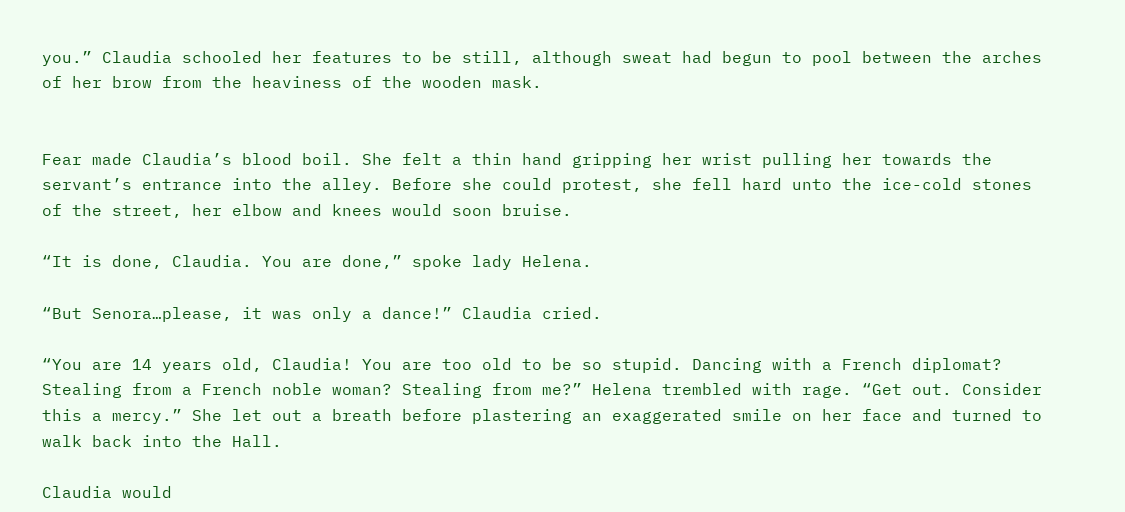you.” Claudia schooled her features to be still, although sweat had begun to pool between the arches of her brow from the heaviness of the wooden mask.


Fear made Claudia’s blood boil. She felt a thin hand gripping her wrist pulling her towards the servant’s entrance into the alley. Before she could protest, she fell hard unto the ice-cold stones of the street, her elbow and knees would soon bruise.

“It is done, Claudia. You are done,” spoke lady Helena.

“But Senora…please, it was only a dance!” Claudia cried.

“You are 14 years old, Claudia! You are too old to be so stupid. Dancing with a French diplomat? Stealing from a French noble woman? Stealing from me?” Helena trembled with rage. “Get out. Consider this a mercy.” She let out a breath before plastering an exaggerated smile on her face and turned to walk back into the Hall.

Claudia would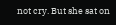not cry. But she sat on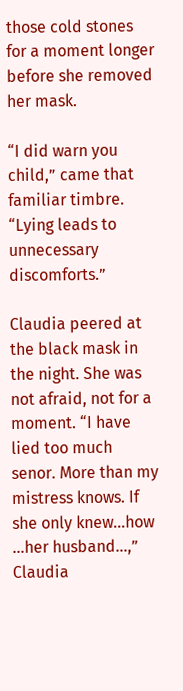those cold stones for a moment longer before she removed her mask.

“I did warn you child,” came that familiar timbre. “Lying leads to unnecessary discomforts.”

Claudia peered at the black mask in the night. She was not afraid, not for a moment. “I have lied too much senor. More than my mistress knows. If she only knew…how …her husband…,” Claudia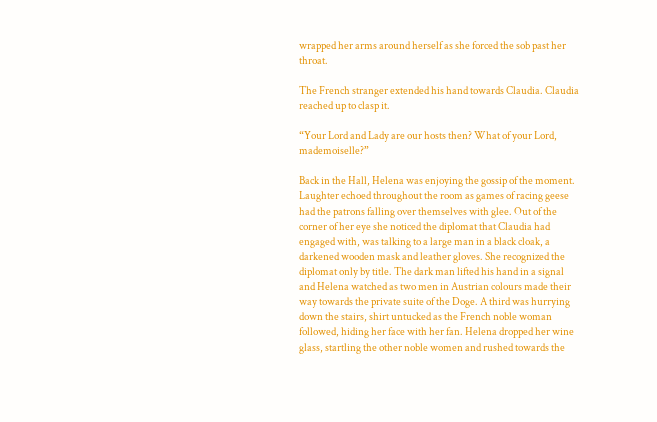wrapped her arms around herself as she forced the sob past her throat.

The French stranger extended his hand towards Claudia. Claudia reached up to clasp it.

“Your Lord and Lady are our hosts then? What of your Lord, mademoiselle?”

Back in the Hall, Helena was enjoying the gossip of the moment. Laughter echoed throughout the room as games of racing geese had the patrons falling over themselves with glee. Out of the corner of her eye she noticed the diplomat that Claudia had engaged with, was talking to a large man in a black cloak, a darkened wooden mask and leather gloves. She recognized the diplomat only by title. The dark man lifted his hand in a signal and Helena watched as two men in Austrian colours made their way towards the private suite of the Doge. A third was hurrying down the stairs, shirt untucked as the French noble woman followed, hiding her face with her fan. Helena dropped her wine glass, startling the other noble women and rushed towards the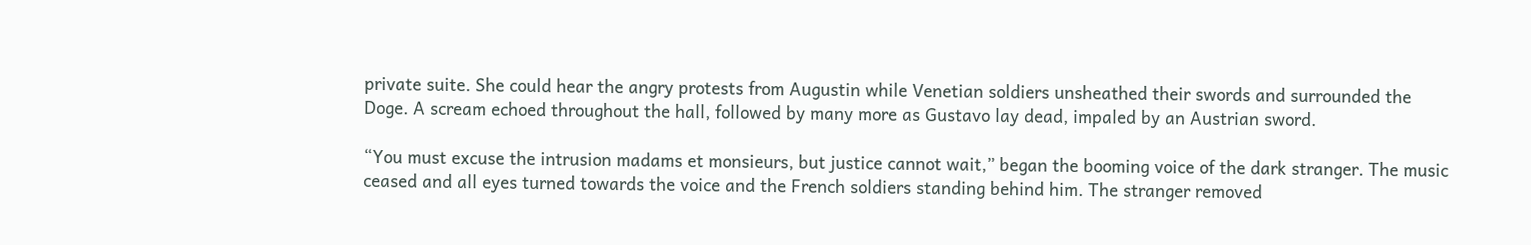private suite. She could hear the angry protests from Augustin while Venetian soldiers unsheathed their swords and surrounded the Doge. A scream echoed throughout the hall, followed by many more as Gustavo lay dead, impaled by an Austrian sword.

“You must excuse the intrusion madams et monsieurs, but justice cannot wait,” began the booming voice of the dark stranger. The music ceased and all eyes turned towards the voice and the French soldiers standing behind him. The stranger removed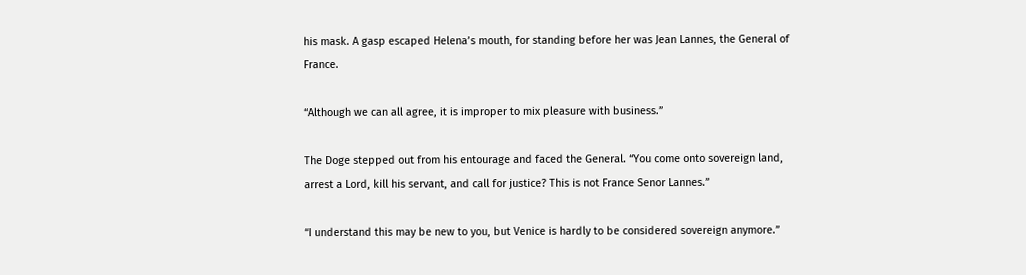his mask. A gasp escaped Helena’s mouth, for standing before her was Jean Lannes, the General of France.

“Although we can all agree, it is improper to mix pleasure with business.”

The Doge stepped out from his entourage and faced the General. “You come onto sovereign land, arrest a Lord, kill his servant, and call for justice? This is not France Senor Lannes.”

“I understand this may be new to you, but Venice is hardly to be considered sovereign anymore.”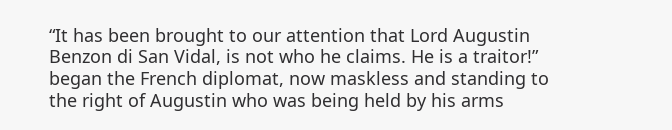“It has been brought to our attention that Lord Augustin Benzon di San Vidal, is not who he claims. He is a traitor!” began the French diplomat, now maskless and standing to the right of Augustin who was being held by his arms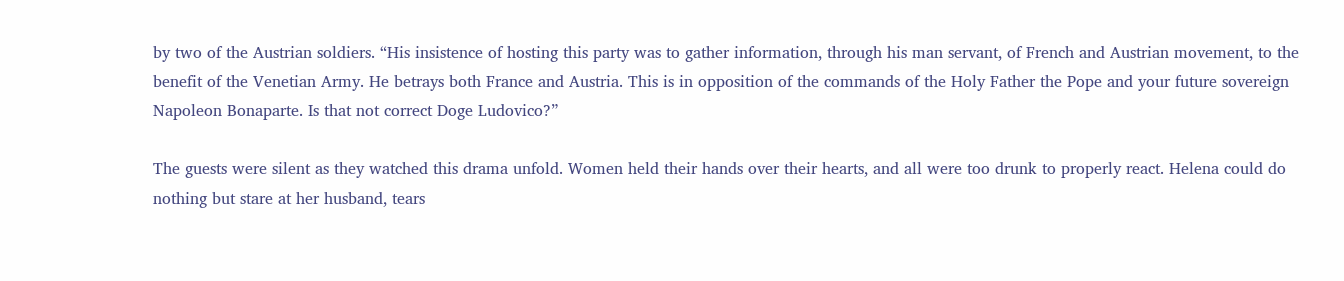by two of the Austrian soldiers. “His insistence of hosting this party was to gather information, through his man servant, of French and Austrian movement, to the benefit of the Venetian Army. He betrays both France and Austria. This is in opposition of the commands of the Holy Father the Pope and your future sovereign Napoleon Bonaparte. Is that not correct Doge Ludovico?”

The guests were silent as they watched this drama unfold. Women held their hands over their hearts, and all were too drunk to properly react. Helena could do nothing but stare at her husband, tears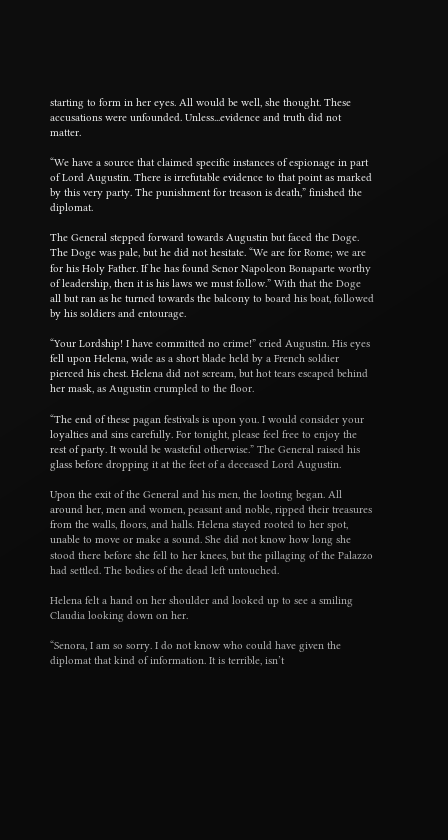starting to form in her eyes. All would be well, she thought. These accusations were unfounded. Unless...evidence and truth did not matter.

“We have a source that claimed specific instances of espionage in part of Lord Augustin. There is irrefutable evidence to that point as marked by this very party. The punishment for treason is death,” finished the diplomat.

The General stepped forward towards Augustin but faced the Doge. The Doge was pale, but he did not hesitate. “We are for Rome; we are for his Holy Father. If he has found Senor Napoleon Bonaparte worthy of leadership, then it is his laws we must follow.” With that the Doge all but ran as he turned towards the balcony to board his boat, followed by his soldiers and entourage.

“Your Lordship! I have committed no crime!” cried Augustin. His eyes fell upon Helena, wide as a short blade held by a French soldier pierced his chest. Helena did not scream, but hot tears escaped behind her mask, as Augustin crumpled to the floor.

“The end of these pagan festivals is upon you. I would consider your loyalties and sins carefully. For tonight, please feel free to enjoy the rest of party. It would be wasteful otherwise.” The General raised his glass before dropping it at the feet of a deceased Lord Augustin.

Upon the exit of the General and his men, the looting began. All around her, men and women, peasant and noble, ripped their treasures from the walls, floors, and halls. Helena stayed rooted to her spot, unable to move or make a sound. She did not know how long she stood there before she fell to her knees, but the pillaging of the Palazzo had settled. The bodies of the dead left untouched.

Helena felt a hand on her shoulder and looked up to see a smiling Claudia looking down on her.

“Senora, I am so sorry. I do not know who could have given the diplomat that kind of information. It is terrible, isn’t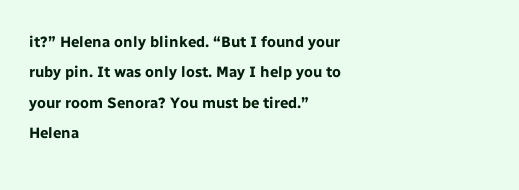it?” Helena only blinked. “But I found your ruby pin. It was only lost. May I help you to your room Senora? You must be tired.” Helena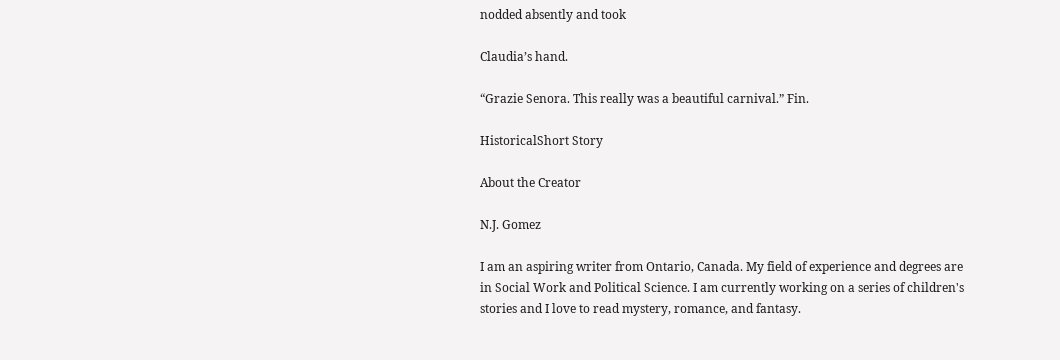nodded absently and took

Claudia’s hand.

“Grazie Senora. This really was a beautiful carnival.” Fin.

HistoricalShort Story

About the Creator

N.J. Gomez

I am an aspiring writer from Ontario, Canada. My field of experience and degrees are in Social Work and Political Science. I am currently working on a series of children's stories and I love to read mystery, romance, and fantasy.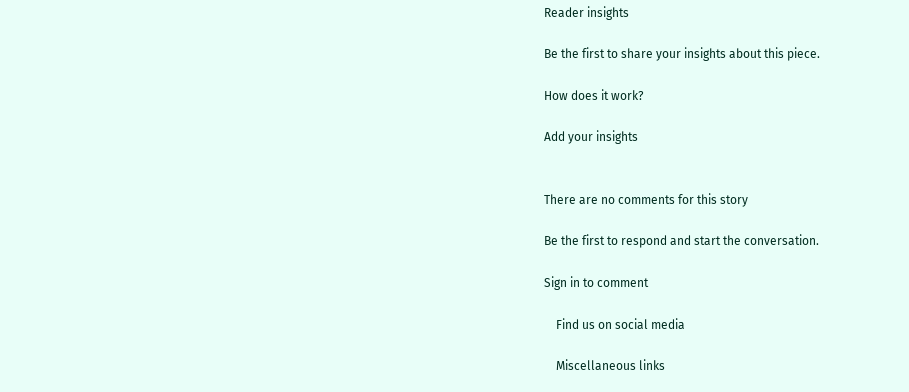Reader insights

Be the first to share your insights about this piece.

How does it work?

Add your insights


There are no comments for this story

Be the first to respond and start the conversation.

Sign in to comment

    Find us on social media

    Miscellaneous links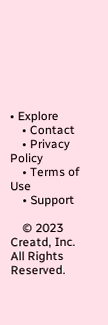• Explore
    • Contact
    • Privacy Policy
    • Terms of Use
    • Support

    © 2023 Creatd, Inc. All Rights Reserved.